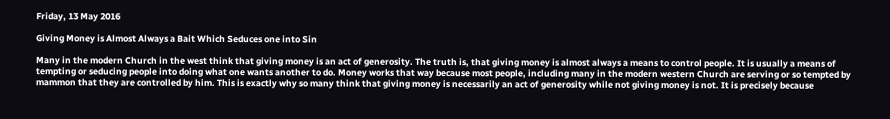Friday, 13 May 2016

Giving Money is Almost Always a Bait Which Seduces one into Sin

Many in the modern Church in the west think that giving money is an act of generosity. The truth is, that giving money is almost always a means to control people. It is usually a means of tempting or seducing people into doing what one wants another to do. Money works that way because most people, including many in the modern western Church are serving or so tempted by mammon that they are controlled by him. This is exactly why so many think that giving money is necessarily an act of generosity while not giving money is not. It is precisely because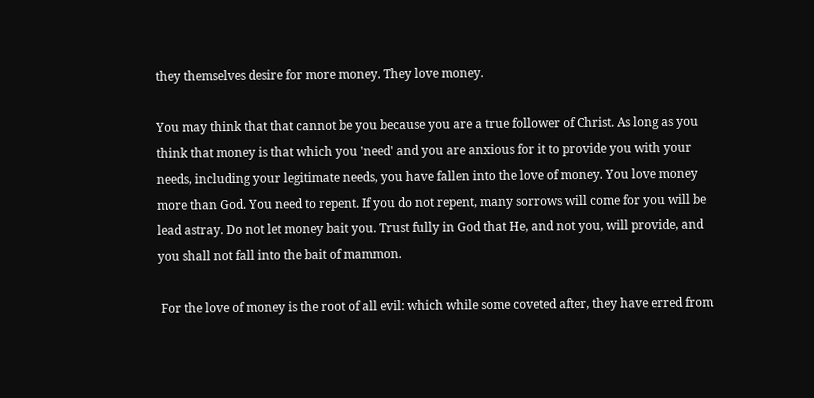they themselves desire for more money. They love money.

You may think that that cannot be you because you are a true follower of Christ. As long as you think that money is that which you 'need' and you are anxious for it to provide you with your needs, including your legitimate needs, you have fallen into the love of money. You love money more than God. You need to repent. If you do not repent, many sorrows will come for you will be lead astray. Do not let money bait you. Trust fully in God that He, and not you, will provide, and you shall not fall into the bait of mammon.

 For the love of money is the root of all evil: which while some coveted after, they have erred from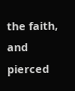the faith, and pierced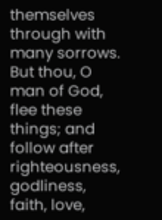themselves through with many sorrows.  But thou, O man of God, flee these things; and follow after righteousness, godliness, faith, love,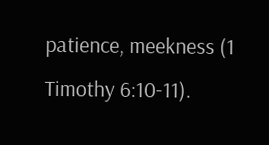patience, meekness (1 Timothy 6:10-11).